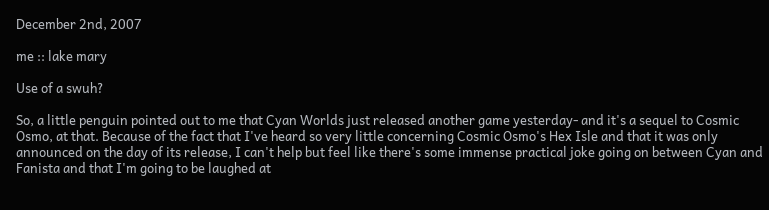December 2nd, 2007

me :: lake mary

Use of a swuh?

So, a little penguin pointed out to me that Cyan Worlds just released another game yesterday- and it's a sequel to Cosmic Osmo, at that. Because of the fact that I've heard so very little concerning Cosmic Osmo's Hex Isle and that it was only announced on the day of its release, I can't help but feel like there's some immense practical joke going on between Cyan and Fanista and that I'm going to be laughed at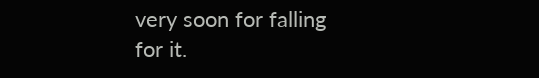very soon for falling for it.